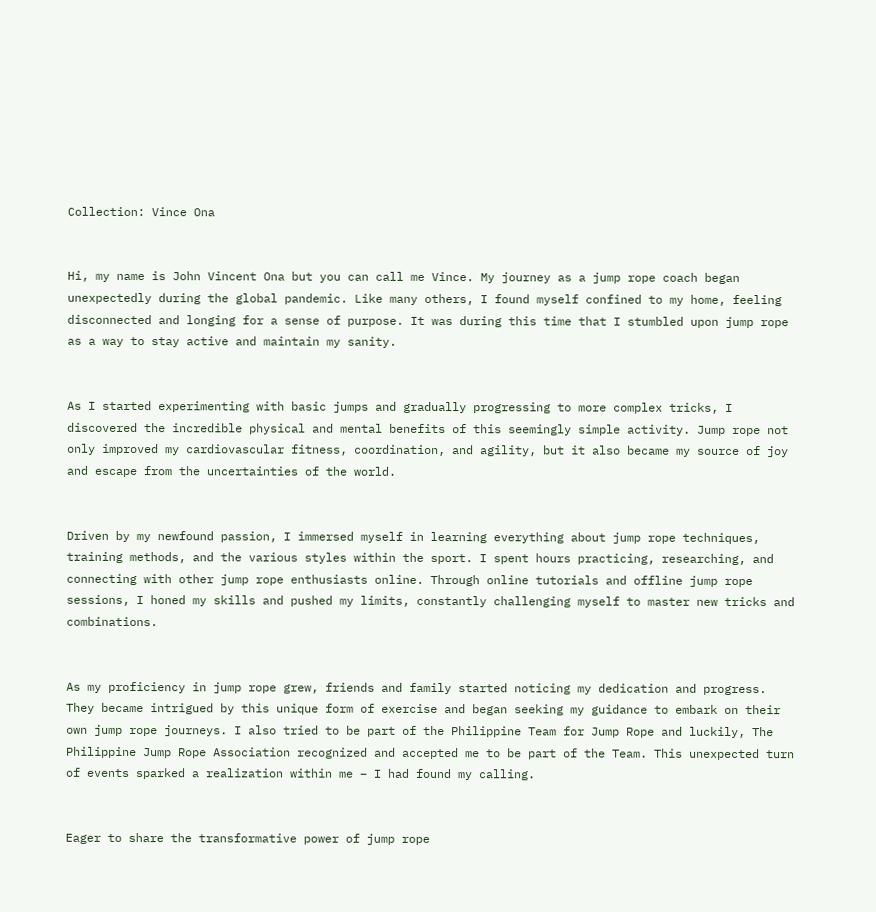Collection: Vince Ona


Hi, my name is John Vincent Ona but you can call me Vince. My journey as a jump rope coach began unexpectedly during the global pandemic. Like many others, I found myself confined to my home, feeling disconnected and longing for a sense of purpose. It was during this time that I stumbled upon jump rope as a way to stay active and maintain my sanity.


As I started experimenting with basic jumps and gradually progressing to more complex tricks, I discovered the incredible physical and mental benefits of this seemingly simple activity. Jump rope not only improved my cardiovascular fitness, coordination, and agility, but it also became my source of joy and escape from the uncertainties of the world.


Driven by my newfound passion, I immersed myself in learning everything about jump rope techniques, training methods, and the various styles within the sport. I spent hours practicing, researching, and connecting with other jump rope enthusiasts online. Through online tutorials and offline jump rope sessions, I honed my skills and pushed my limits, constantly challenging myself to master new tricks and combinations.


As my proficiency in jump rope grew, friends and family started noticing my dedication and progress. They became intrigued by this unique form of exercise and began seeking my guidance to embark on their own jump rope journeys. I also tried to be part of the Philippine Team for Jump Rope and luckily, The Philippine Jump Rope Association recognized and accepted me to be part of the Team. This unexpected turn of events sparked a realization within me – I had found my calling.


Eager to share the transformative power of jump rope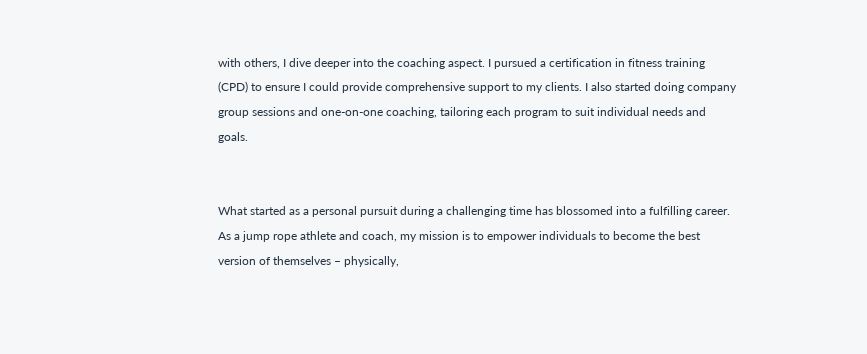with others, I dive deeper into the coaching aspect. I pursued a certification in fitness training (CPD) to ensure I could provide comprehensive support to my clients. I also started doing company group sessions and one-on-one coaching, tailoring each program to suit individual needs and goals.


What started as a personal pursuit during a challenging time has blossomed into a fulfilling career. As a jump rope athlete and coach, my mission is to empower individuals to become the best version of themselves – physically,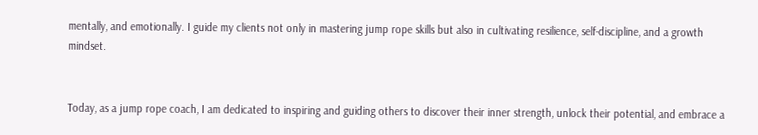mentally, and emotionally. I guide my clients not only in mastering jump rope skills but also in cultivating resilience, self-discipline, and a growth mindset.


Today, as a jump rope coach, I am dedicated to inspiring and guiding others to discover their inner strength, unlock their potential, and embrace a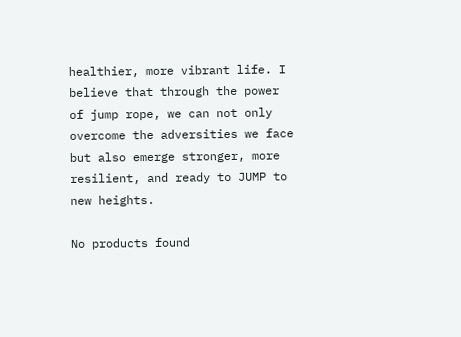healthier, more vibrant life. I believe that through the power of jump rope, we can not only overcome the adversities we face but also emerge stronger, more resilient, and ready to JUMP to new heights.

No products found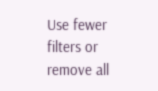Use fewer filters or remove all